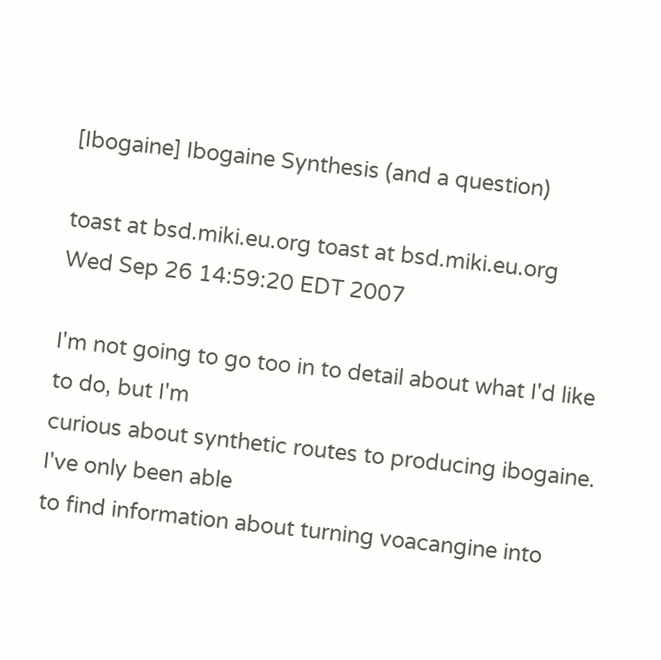[Ibogaine] Ibogaine Synthesis (and a question)

toast at bsd.miki.eu.org toast at bsd.miki.eu.org
Wed Sep 26 14:59:20 EDT 2007

I'm not going to go too in to detail about what I'd like to do, but I'm
curious about synthetic routes to producing ibogaine. I've only been able
to find information about turning voacangine into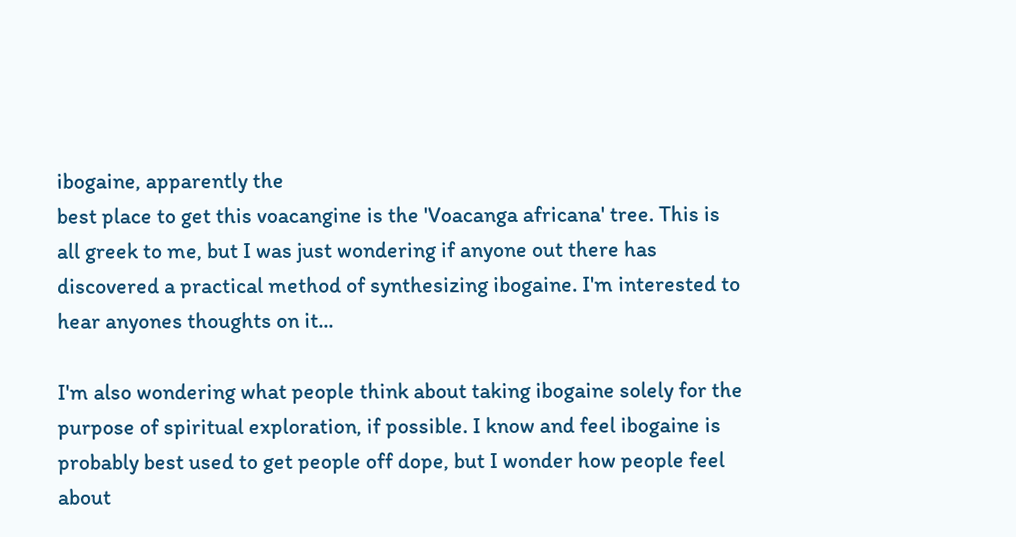ibogaine, apparently the
best place to get this voacangine is the 'Voacanga africana' tree. This is
all greek to me, but I was just wondering if anyone out there has
discovered a practical method of synthesizing ibogaine. I'm interested to
hear anyones thoughts on it...

I'm also wondering what people think about taking ibogaine solely for the
purpose of spiritual exploration, if possible. I know and feel ibogaine is
probably best used to get people off dope, but I wonder how people feel
about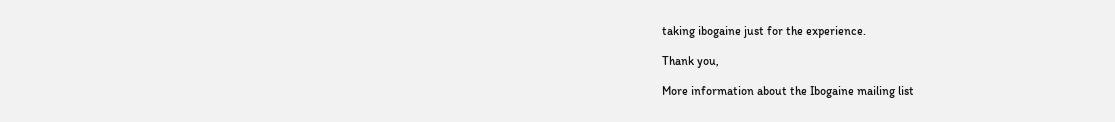taking ibogaine just for the experience.

Thank you,

More information about the Ibogaine mailing list